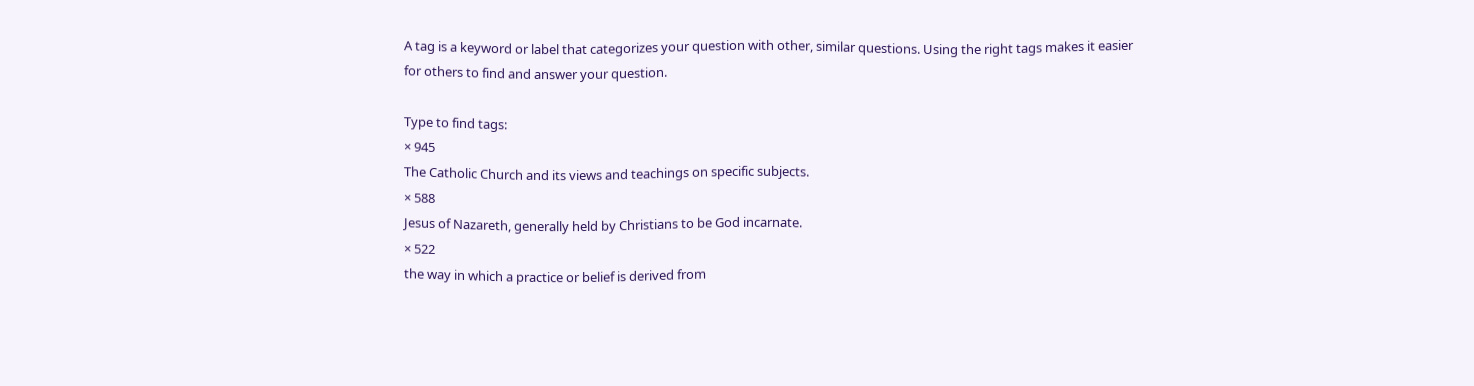A tag is a keyword or label that categorizes your question with other, similar questions. Using the right tags makes it easier for others to find and answer your question.

Type to find tags:
× 945
The Catholic Church and its views and teachings on specific subjects.
× 588
Jesus of Nazareth, generally held by Christians to be God incarnate.
× 522
the way in which a practice or belief is derived from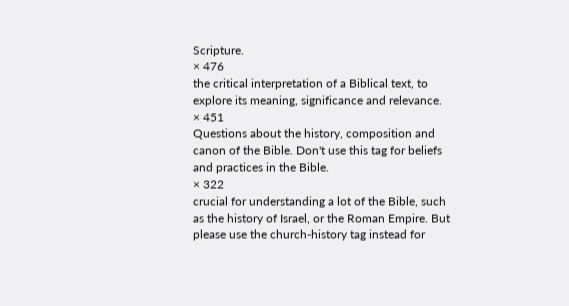Scripture.
× 476
the critical interpretation of a Biblical text, to explore its meaning, significance and relevance.
× 451
Questions about the history, composition and canon of the Bible. Don't use this tag for beliefs and practices in the Bible.
× 322
crucial for understanding a lot of the Bible, such as the history of Israel, or the Roman Empire. But please use the church-history tag instead for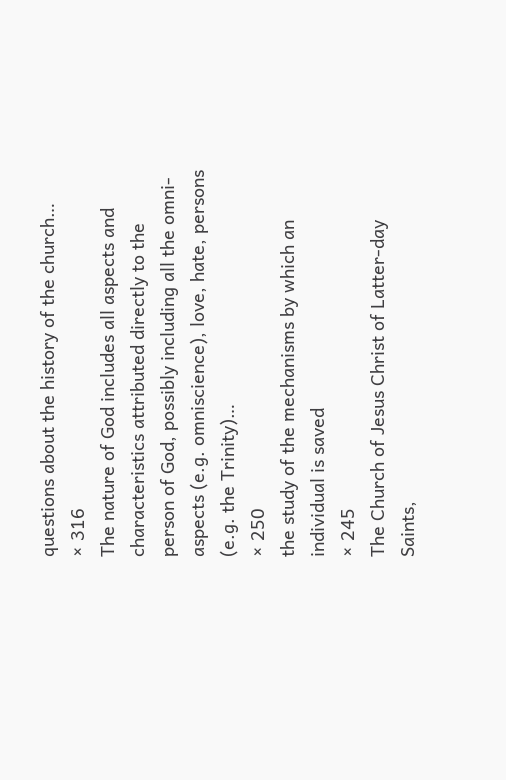questions about the history of the church…
× 316
The nature of God includes all aspects and characteristics attributed directly to the person of God, possibly including all the omni- aspects (e.g. omniscience), love, hate, persons (e.g. the Trinity)…
× 250
the study of the mechanisms by which an individual is saved
× 245
The Church of Jesus Christ of Latter-day Saints,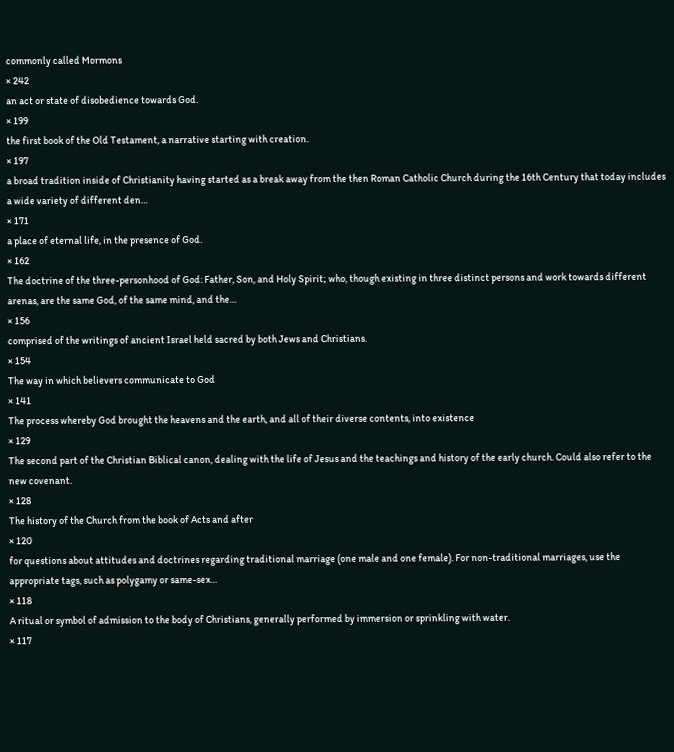commonly called Mormons
× 242
an act or state of disobedience towards God.
× 199
the first book of the Old Testament, a narrative starting with creation.
× 197
a broad tradition inside of Christianity having started as a break away from the then Roman Catholic Church during the 16th Century that today includes a wide variety of different den…
× 171
a place of eternal life, in the presence of God.
× 162
The doctrine of the three-personhood of God: Father, Son, and Holy Spirit; who, though existing in three distinct persons and work towards different arenas, are the same God, of the same mind, and the…
× 156
comprised of the writings of ancient Israel held sacred by both Jews and Christians.
× 154
The way in which believers communicate to God
× 141
The process whereby God brought the heavens and the earth, and all of their diverse contents, into existence
× 129
The second part of the Christian Biblical canon, dealing with the life of Jesus and the teachings and history of the early church. Could also refer to the new covenant.
× 128
The history of the Church from the book of Acts and after
× 120
for questions about attitudes and doctrines regarding traditional marriage (one male and one female). For non-traditional marriages, use the appropriate tags, such as polygamy or same-sex…
× 118
A ritual or symbol of admission to the body of Christians, generally performed by immersion or sprinkling with water.
× 117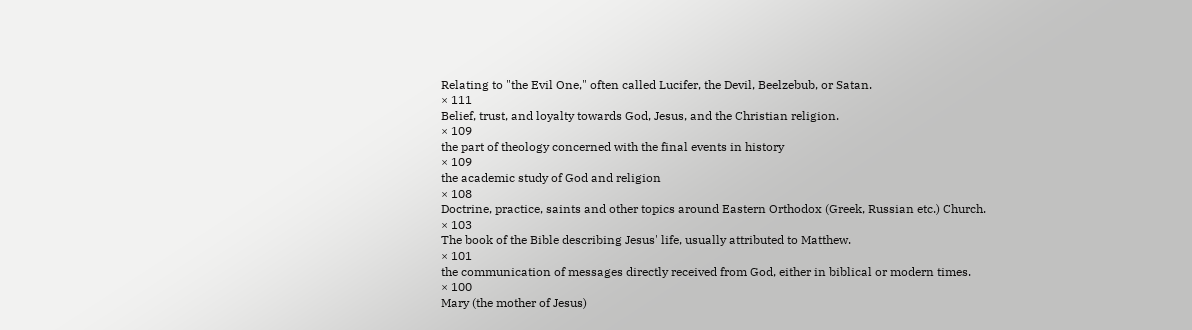Relating to "the Evil One," often called Lucifer, the Devil, Beelzebub, or Satan.
× 111
Belief, trust, and loyalty towards God, Jesus, and the Christian religion.
× 109
the part of theology concerned with the final events in history
× 109
the academic study of God and religion
× 108
Doctrine, practice, saints and other topics around Eastern Orthodox (Greek, Russian etc.) Church.
× 103
The book of the Bible describing Jesus' life, usually attributed to Matthew.
× 101
the communication of messages directly received from God, either in biblical or modern times.
× 100
Mary (the mother of Jesus)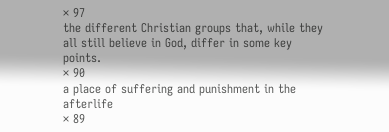× 97
the different Christian groups that, while they all still believe in God, differ in some key points.
× 90
a place of suffering and punishment in the afterlife
× 89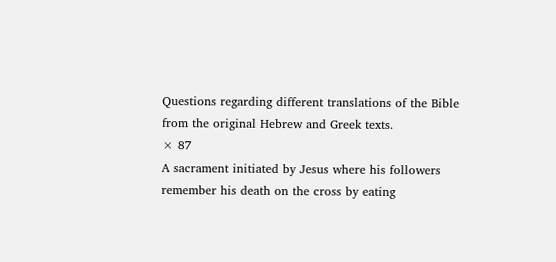Questions regarding different translations of the Bible from the original Hebrew and Greek texts.
× 87
A sacrament initiated by Jesus where his followers remember his death on the cross by eating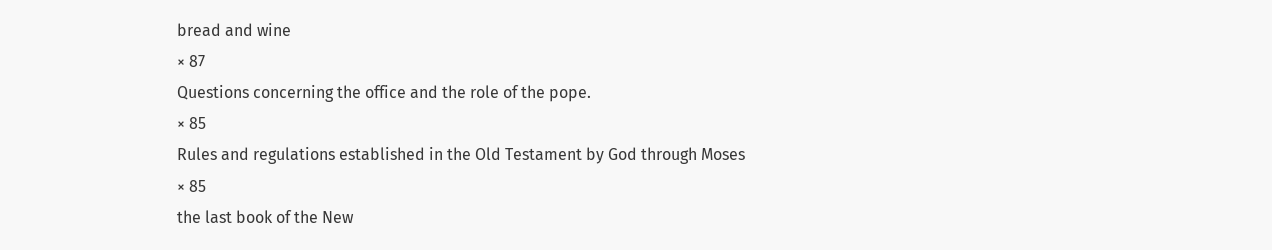bread and wine
× 87
Questions concerning the office and the role of the pope.
× 85
Rules and regulations established in the Old Testament by God through Moses
× 85
the last book of the New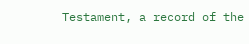Testament, a record of the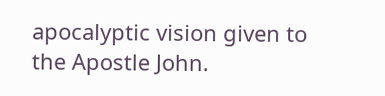apocalyptic vision given to the Apostle John.